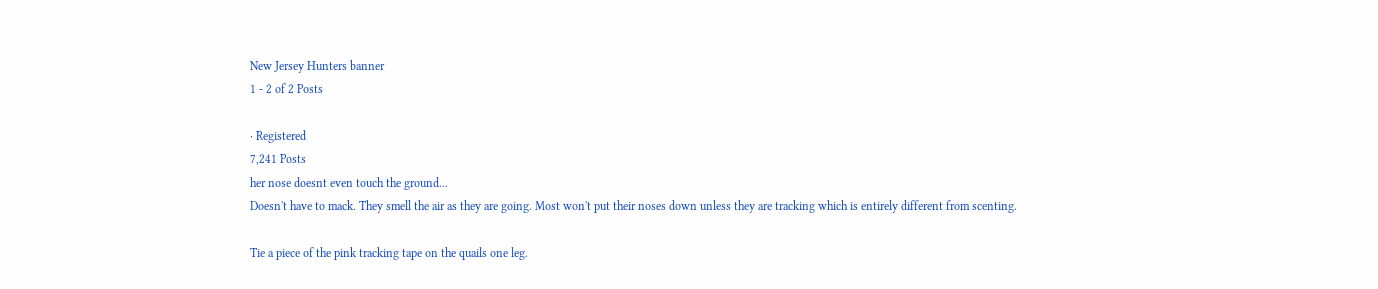New Jersey Hunters banner
1 - 2 of 2 Posts

· Registered
7,241 Posts
her nose doesnt even touch the ground...
Doesn't have to mack. They smell the air as they are going. Most won't put their noses down unless they are tracking which is entirely different from scenting.

Tie a piece of the pink tracking tape on the quails one leg.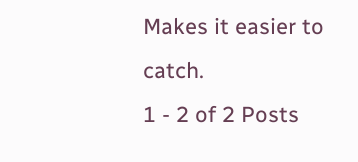Makes it easier to catch.
1 - 2 of 2 Posts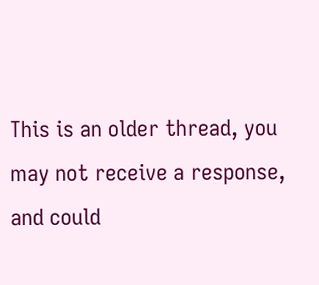This is an older thread, you may not receive a response, and could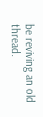be reviving an old thread.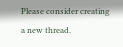Please consider creating a new thread.